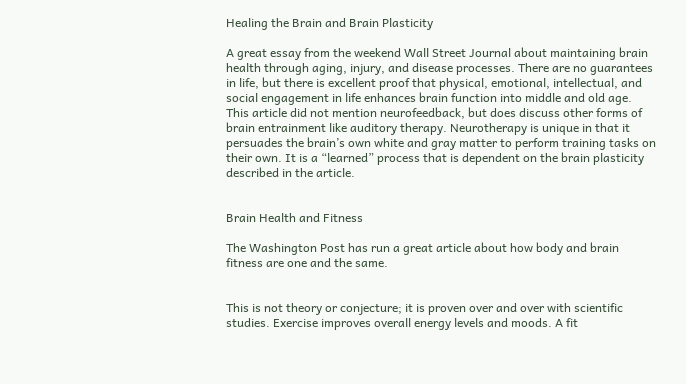Healing the Brain and Brain Plasticity

A great essay from the weekend Wall Street Journal about maintaining brain health through aging, injury, and disease processes. There are no guarantees in life, but there is excellent proof that physical, emotional, intellectual, and social engagement in life enhances brain function into middle and old age. This article did not mention neurofeedback, but does discuss other forms of brain entrainment like auditory therapy. Neurotherapy is unique in that it persuades the brain’s own white and gray matter to perform training tasks on their own. It is a “learned” process that is dependent on the brain plasticity described in the article.


Brain Health and Fitness

The Washington Post has run a great article about how body and brain fitness are one and the same.


This is not theory or conjecture; it is proven over and over with scientific studies. Exercise improves overall energy levels and moods. A fit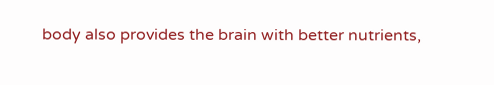body also provides the brain with better nutrients,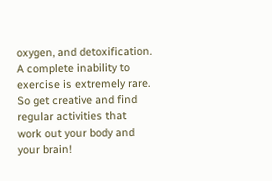oxygen, and detoxification. A complete inability to exercise is extremely rare. So get creative and find regular activities that work out your body and your brain!